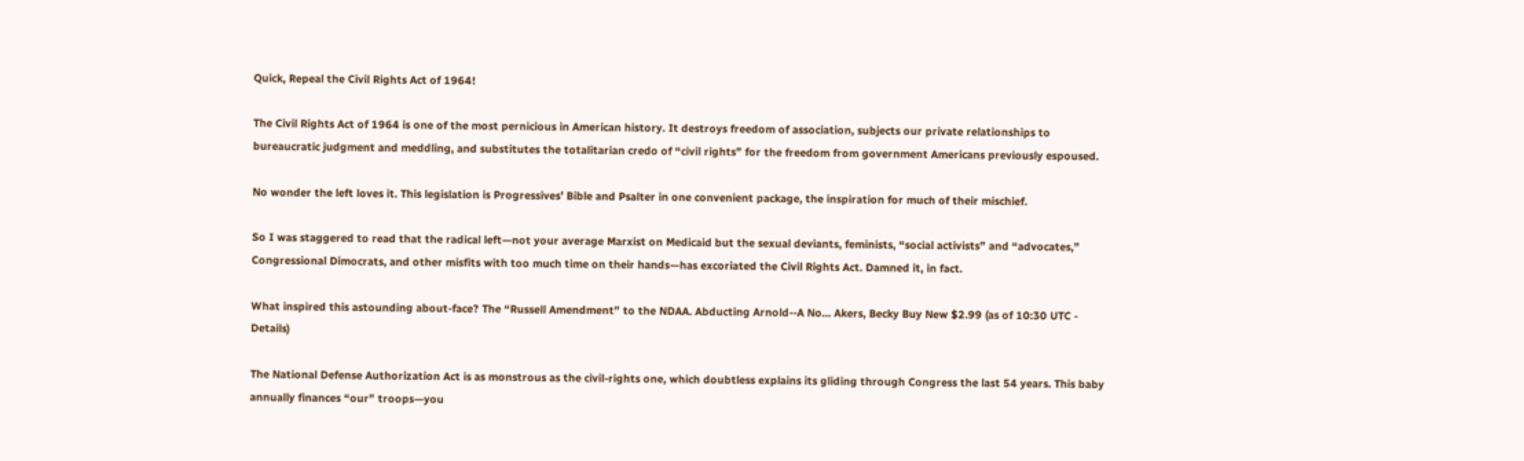Quick, Repeal the Civil Rights Act of 1964!

The Civil Rights Act of 1964 is one of the most pernicious in American history. It destroys freedom of association, subjects our private relationships to bureaucratic judgment and meddling, and substitutes the totalitarian credo of “civil rights” for the freedom from government Americans previously espoused.

No wonder the left loves it. This legislation is Progressives’ Bible and Psalter in one convenient package, the inspiration for much of their mischief.

So I was staggered to read that the radical left—not your average Marxist on Medicaid but the sexual deviants, feminists, “social activists” and “advocates,” Congressional Dimocrats, and other misfits with too much time on their hands—has excoriated the Civil Rights Act. Damned it, in fact.

What inspired this astounding about-face? The “Russell Amendment” to the NDAA. Abducting Arnold--A No... Akers, Becky Buy New $2.99 (as of 10:30 UTC - Details)

The National Defense Authorization Act is as monstrous as the civil-rights one, which doubtless explains its gliding through Congress the last 54 years. This baby annually finances “our” troops—you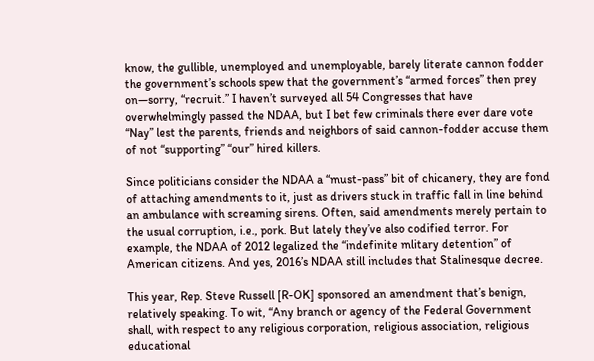know, the gullible, unemployed and unemployable, barely literate cannon fodder the government’s schools spew that the government’s “armed forces” then prey on—sorry, “recruit.” I haven’t surveyed all 54 Congresses that have overwhelmingly passed the NDAA, but I bet few criminals there ever dare vote “Nay” lest the parents, friends and neighbors of said cannon-fodder accuse them of not “supporting” “our” hired killers.

Since politicians consider the NDAA a “must-pass” bit of chicanery, they are fond of attaching amendments to it, just as drivers stuck in traffic fall in line behind an ambulance with screaming sirens. Often, said amendments merely pertain to the usual corruption, i.e., pork. But lately they’ve also codified terror. For example, the NDAA of 2012 legalized the “indefinite mlitary detention” of American citizens. And yes, 2016’s NDAA still includes that Stalinesque decree.

This year, Rep. Steve Russell [R-OK] sponsored an amendment that’s benign, relatively speaking. To wit, “Any branch or agency of the Federal Government shall, with respect to any religious corporation, religious association, religious educational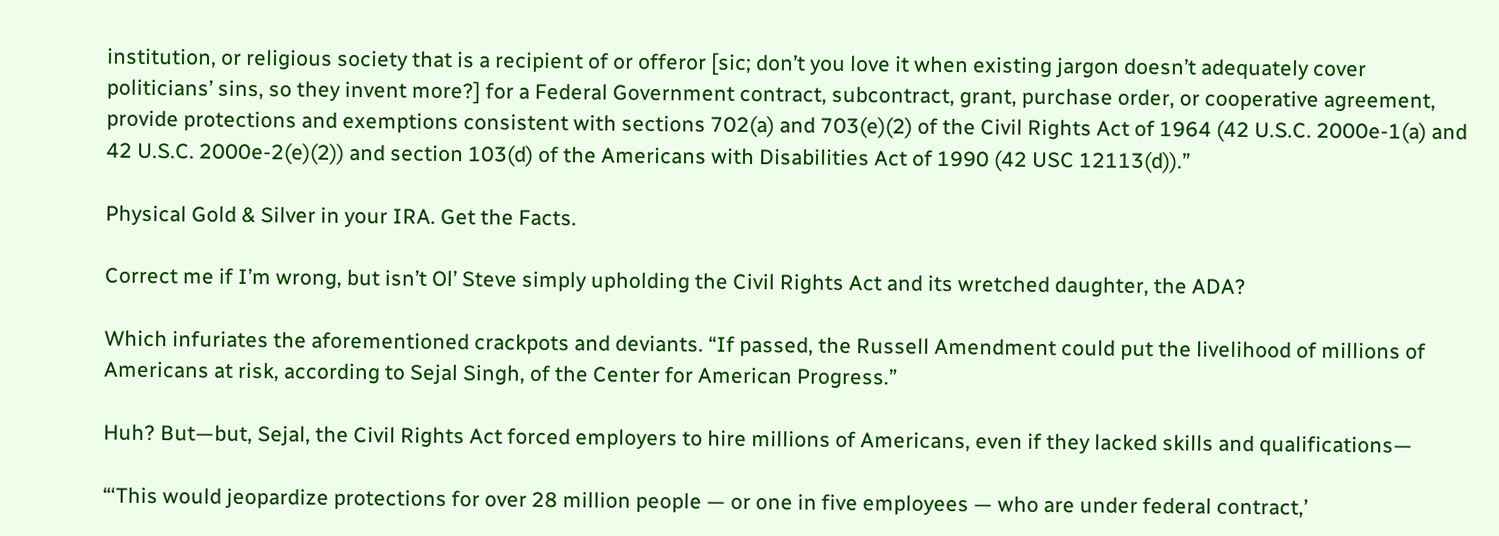institution, or religious society that is a recipient of or offeror [sic; don’t you love it when existing jargon doesn’t adequately cover politicians’ sins, so they invent more?] for a Federal Government contract, subcontract, grant, purchase order, or cooperative agreement, provide protections and exemptions consistent with sections 702(a) and 703(e)(2) of the Civil Rights Act of 1964 (42 U.S.C. 2000e-1(a) and 42 U.S.C. 2000e-2(e)(2)) and section 103(d) of the Americans with Disabilities Act of 1990 (42 USC 12113(d)).”

Physical Gold & Silver in your IRA. Get the Facts.

Correct me if I’m wrong, but isn’t Ol’ Steve simply upholding the Civil Rights Act and its wretched daughter, the ADA?

Which infuriates the aforementioned crackpots and deviants. “If passed, the Russell Amendment could put the livelihood of millions of Americans at risk, according to Sejal Singh, of the Center for American Progress.”

Huh? But—but, Sejal, the Civil Rights Act forced employers to hire millions of Americans, even if they lacked skills and qualifications—

“‘This would jeopardize protections for over 28 million people — or one in five employees — who are under federal contract,’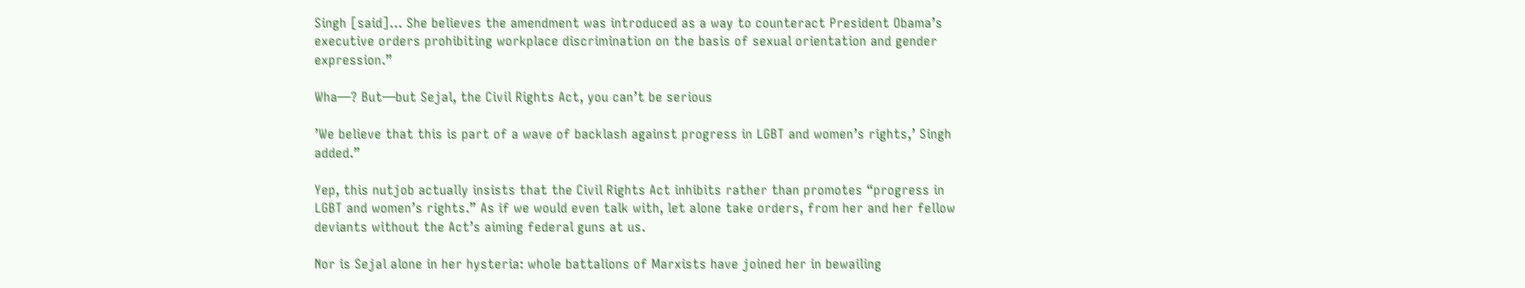Singh [said]… She believes the amendment was introduced as a way to counteract President Obama’s executive orders prohibiting workplace discrimination on the basis of sexual orientation and gender expression.”

Wha—? But—but Sejal, the Civil Rights Act, you can’t be serious

’We believe that this is part of a wave of backlash against progress in LGBT and women’s rights,’ Singh added.”

Yep, this nutjob actually insists that the Civil Rights Act inhibits rather than promotes “progress in LGBT and women’s rights.” As if we would even talk with, let alone take orders, from her and her fellow deviants without the Act’s aiming federal guns at us.

Nor is Sejal alone in her hysteria: whole battalions of Marxists have joined her in bewailing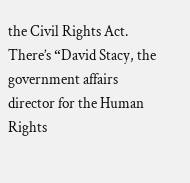the Civil Rights Act. There’s “David Stacy, the government affairs director for the Human Rights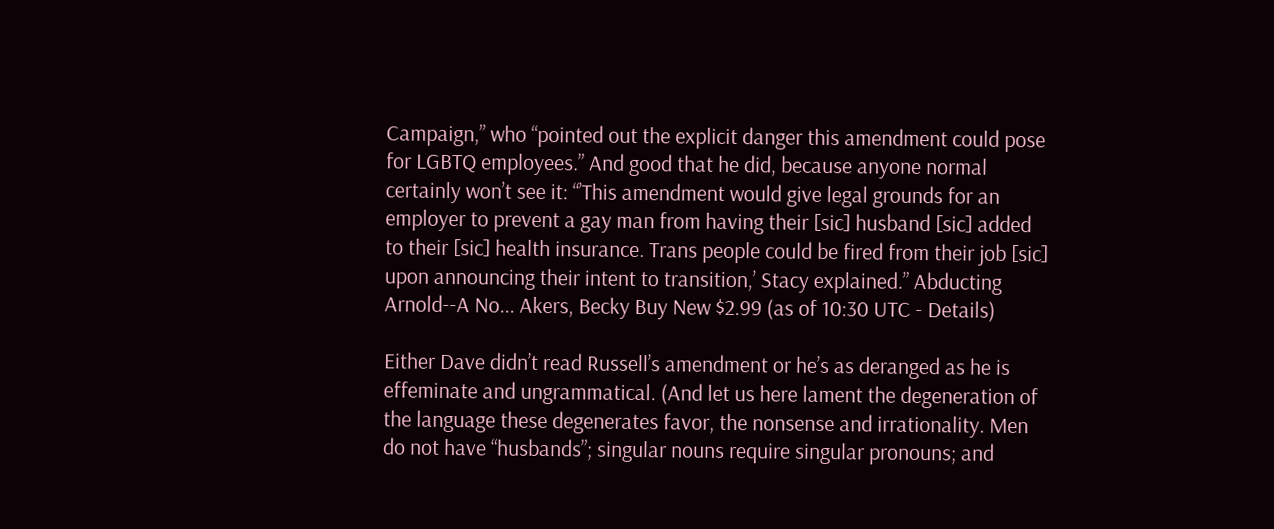Campaign,” who “pointed out the explicit danger this amendment could pose for LGBTQ employees.” And good that he did, because anyone normal certainly won’t see it: “’This amendment would give legal grounds for an employer to prevent a gay man from having their [sic] husband [sic] added to their [sic] health insurance. Trans people could be fired from their job [sic] upon announcing their intent to transition,’ Stacy explained.” Abducting Arnold--A No... Akers, Becky Buy New $2.99 (as of 10:30 UTC - Details)

Either Dave didn’t read Russell’s amendment or he’s as deranged as he is effeminate and ungrammatical. (And let us here lament the degeneration of the language these degenerates favor, the nonsense and irrationality. Men do not have “husbands”; singular nouns require singular pronouns; and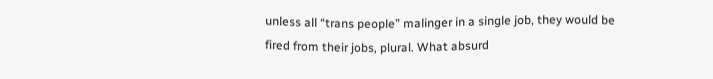unless all “trans people” malinger in a single job, they would be fired from their jobs, plural. What absurd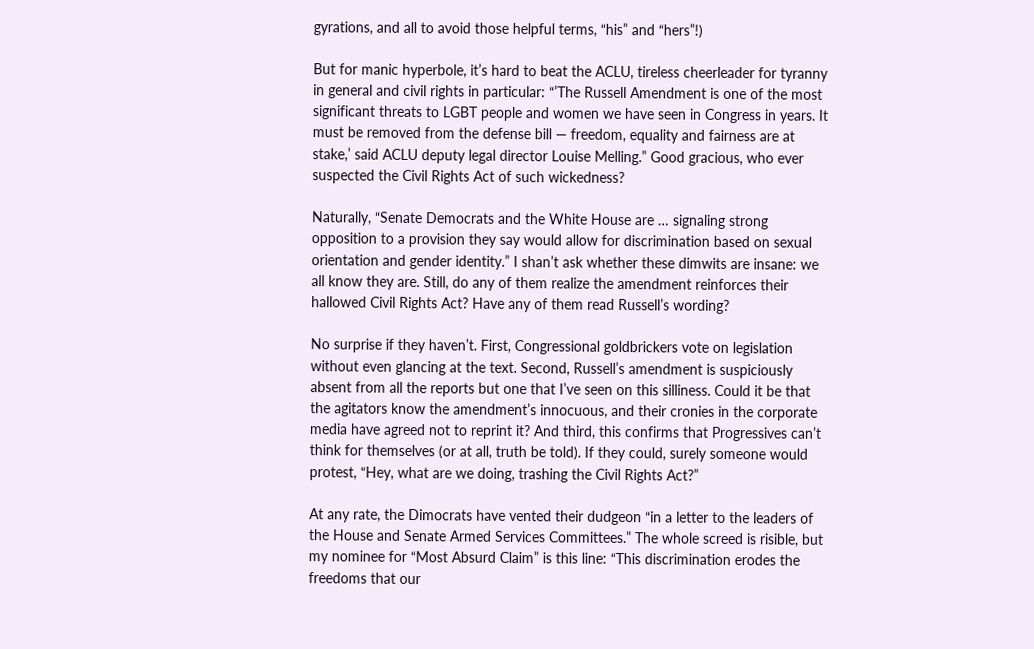gyrations, and all to avoid those helpful terms, “his” and “hers”!)

But for manic hyperbole, it’s hard to beat the ACLU, tireless cheerleader for tyranny in general and civil rights in particular: “’The Russell Amendment is one of the most significant threats to LGBT people and women we have seen in Congress in years. It must be removed from the defense bill — freedom, equality and fairness are at stake,’ said ACLU deputy legal director Louise Melling.” Good gracious, who ever suspected the Civil Rights Act of such wickedness?

Naturally, “Senate Democrats and the White House are … signaling strong opposition to a provision they say would allow for discrimination based on sexual orientation and gender identity.” I shan’t ask whether these dimwits are insane: we all know they are. Still, do any of them realize the amendment reinforces their hallowed Civil Rights Act? Have any of them read Russell’s wording?

No surprise if they haven’t. First, Congressional goldbrickers vote on legislation without even glancing at the text. Second, Russell’s amendment is suspiciously absent from all the reports but one that I’ve seen on this silliness. Could it be that the agitators know the amendment’s innocuous, and their cronies in the corporate media have agreed not to reprint it? And third, this confirms that Progressives can’t think for themselves (or at all, truth be told). If they could, surely someone would protest, “Hey, what are we doing, trashing the Civil Rights Act?”

At any rate, the Dimocrats have vented their dudgeon “in a letter to the leaders of the House and Senate Armed Services Committees.” The whole screed is risible, but my nominee for “Most Absurd Claim” is this line: “This discrimination erodes the freedoms that our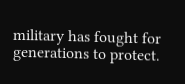military has fought for generations to protect.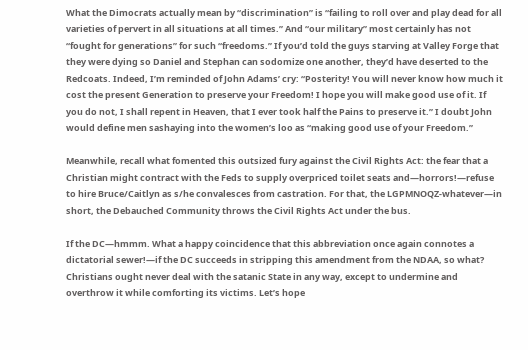What the Dimocrats actually mean by “discrimination” is “failing to roll over and play dead for all varieties of pervert in all situations at all times.” And “our military” most certainly has not “fought for generations” for such “freedoms.” If you’d told the guys starving at Valley Forge that they were dying so Daniel and Stephan can sodomize one another, they’d have deserted to the Redcoats. Indeed, I’m reminded of John Adams’ cry: “Posterity! You will never know how much it cost the present Generation to preserve your Freedom! I hope you will make good use of it. If you do not, I shall repent in Heaven, that I ever took half the Pains to preserve it.” I doubt John would define men sashaying into the women’s loo as “making good use of your Freedom.”

Meanwhile, recall what fomented this outsized fury against the Civil Rights Act: the fear that a Christian might contract with the Feds to supply overpriced toilet seats and—horrors!—refuse to hire Bruce/Caitlyn as s/he convalesces from castration. For that, the LGPMNOQZ-whatever—in short, the Debauched Community throws the Civil Rights Act under the bus.

If the DC—hmmm. What a happy coincidence that this abbreviation once again connotes a dictatorial sewer!—if the DC succeeds in stripping this amendment from the NDAA, so what? Christians ought never deal with the satanic State in any way, except to undermine and overthrow it while comforting its victims. Let’s hope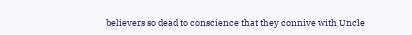believers so dead to conscience that they connive with Uncle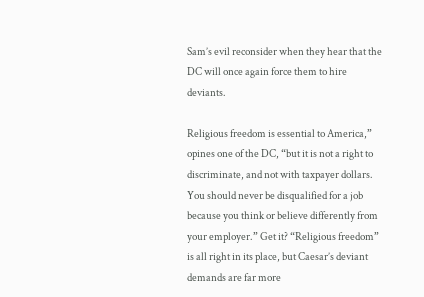Sam’s evil reconsider when they hear that the DC will once again force them to hire deviants.

Religious freedom is essential to America,” opines one of the DC, “but it is not a right to discriminate, and not with taxpayer dollars. You should never be disqualified for a job because you think or believe differently from your employer.” Get it? “Religious freedom” is all right in its place, but Caesar’s deviant demands are far more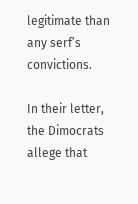legitimate than any serf’s convictions.

In their letter, the Dimocrats allege that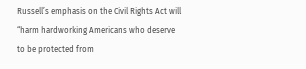Russell’s emphasis on the Civil Rights Act will “harm hardworking Americans who deserve to be protected from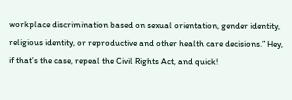workplace discrimination based on sexual orientation, gender identity, religious identity, or reproductive and other health care decisions.” Hey, if that’s the case, repeal the Civil Rights Act, and quick!